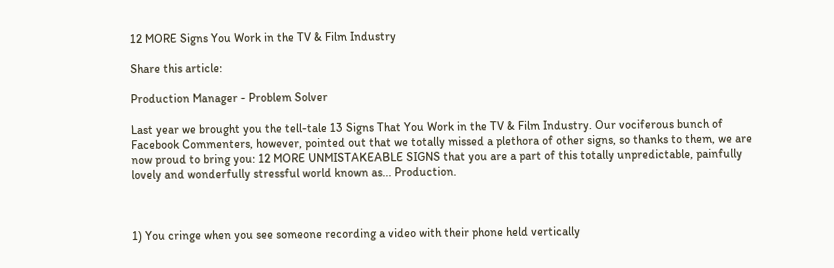12 MORE Signs You Work in the TV & Film Industry

Share this article:

Production Manager - Problem Solver

Last year we brought you the tell-tale 13 Signs That You Work in the TV & Film Industry. Our vociferous bunch of Facebook Commenters, however, pointed out that we totally missed a plethora of other signs, so thanks to them, we are now proud to bring you: 12 MORE UNMISTAKEABLE SIGNS that you are a part of this totally unpredictable, painfully lovely and wonderfully stressful world known as... Production.



1) You cringe when you see someone recording a video with their phone held vertically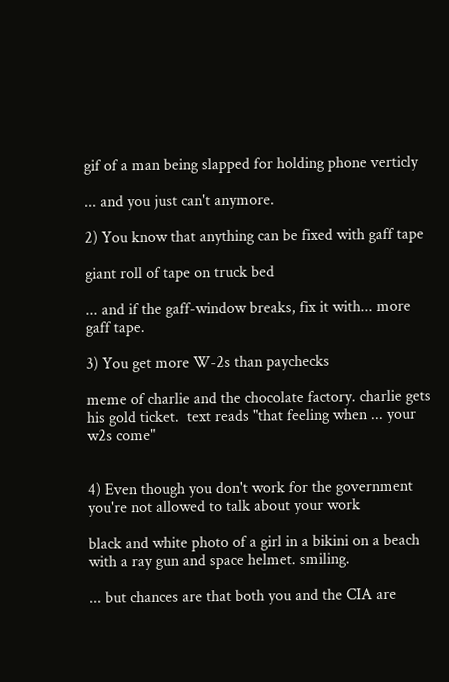gif of a man being slapped for holding phone verticly

... and you just can't anymore.

2) You know that anything can be fixed with gaff tape

giant roll of tape on truck bed

... and if the gaff-window breaks, fix it with... more gaff tape.

3) You get more W-2s than paychecks

meme of charlie and the chocolate factory. charlie gets his gold ticket.  text reads "that feeling when ... your w2s come"


4) Even though you don't work for the government you're not allowed to talk about your work

black and white photo of a girl in a bikini on a beach with a ray gun and space helmet. smiling.

... but chances are that both you and the CIA are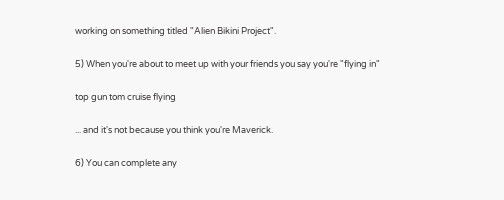working on something titled "Alien Bikini Project".

5) When you're about to meet up with your friends you say you're "flying in"

top gun tom cruise flying

... and it's not because you think you're Maverick.

6) You can complete any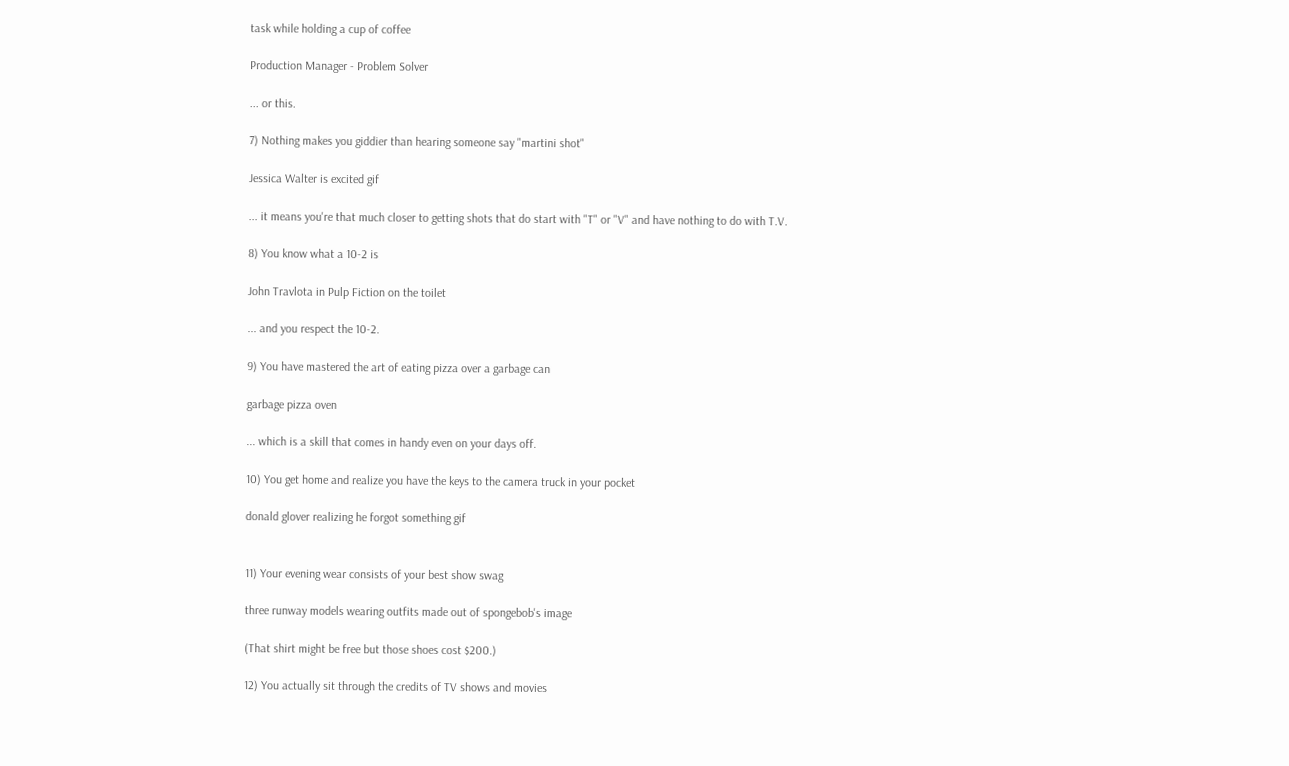task while holding a cup of coffee

Production Manager - Problem Solver

... or this.

7) Nothing makes you giddier than hearing someone say "martini shot"

Jessica Walter is excited gif

... it means you're that much closer to getting shots that do start with "T" or "V" and have nothing to do with T.V.

8) You know what a 10-2 is

John Travlota in Pulp Fiction on the toilet

... and you respect the 10-2.

9) You have mastered the art of eating pizza over a garbage can

garbage pizza oven

... which is a skill that comes in handy even on your days off.

10) You get home and realize you have the keys to the camera truck in your pocket

donald glover realizing he forgot something gif


11) Your evening wear consists of your best show swag

three runway models wearing outfits made out of spongebob's image

(That shirt might be free but those shoes cost $200.)

12) You actually sit through the credits of TV shows and movies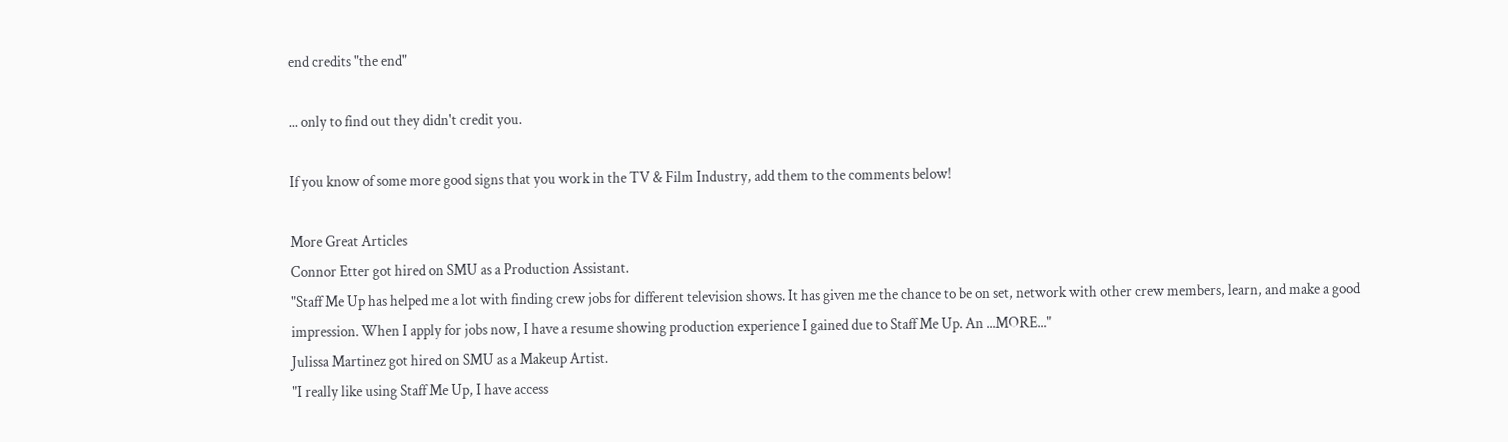end credits "the end"

... only to find out they didn't credit you.

If you know of some more good signs that you work in the TV & Film Industry, add them to the comments below!

More Great Articles
Connor Etter got hired on SMU as a Production Assistant.
"Staff Me Up has helped me a lot with finding crew jobs for different television shows. It has given me the chance to be on set, network with other crew members, learn, and make a good impression. When I apply for jobs now, I have a resume showing production experience I gained due to Staff Me Up. An ...MORE..."
Julissa Martinez got hired on SMU as a Makeup Artist.
"I really like using Staff Me Up, I have access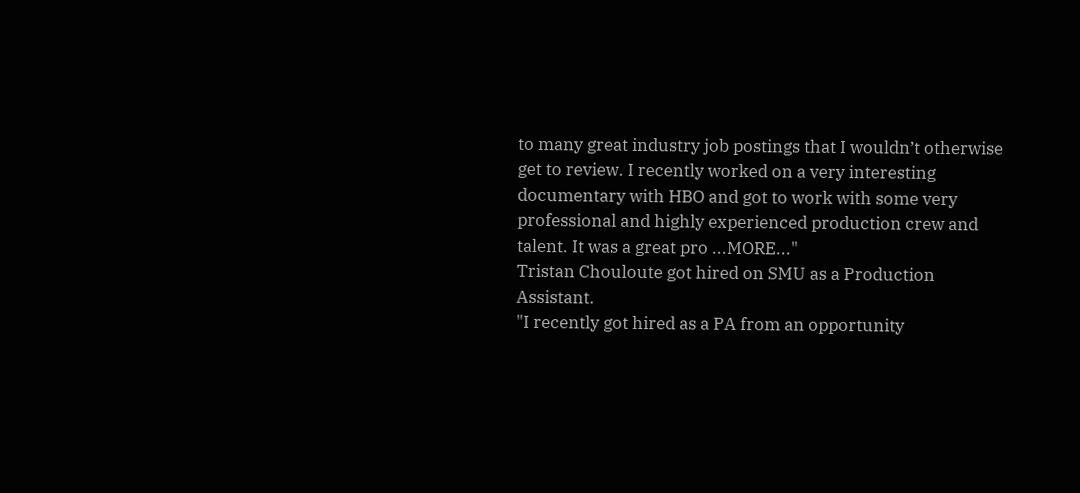to many great industry job postings that I wouldn’t otherwise get to review. I recently worked on a very interesting documentary with HBO and got to work with some very professional and highly experienced production crew and talent. It was a great pro ...MORE..."
Tristan Chouloute got hired on SMU as a Production Assistant.
"I recently got hired as a PA from an opportunity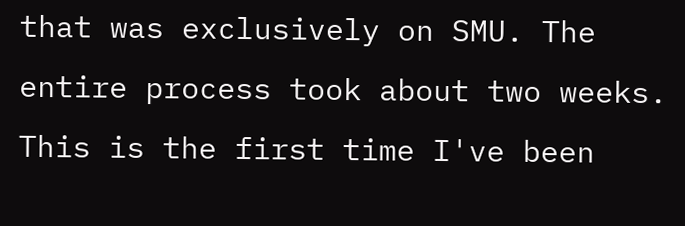that was exclusively on SMU. The entire process took about two weeks. This is the first time I've been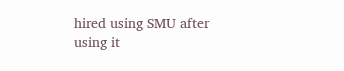hired using SMU after using it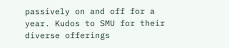passively on and off for a year. Kudos to SMU for their diverse offerings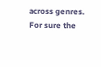across genres. For sure the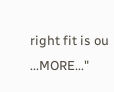right fit is ou ...MORE..."